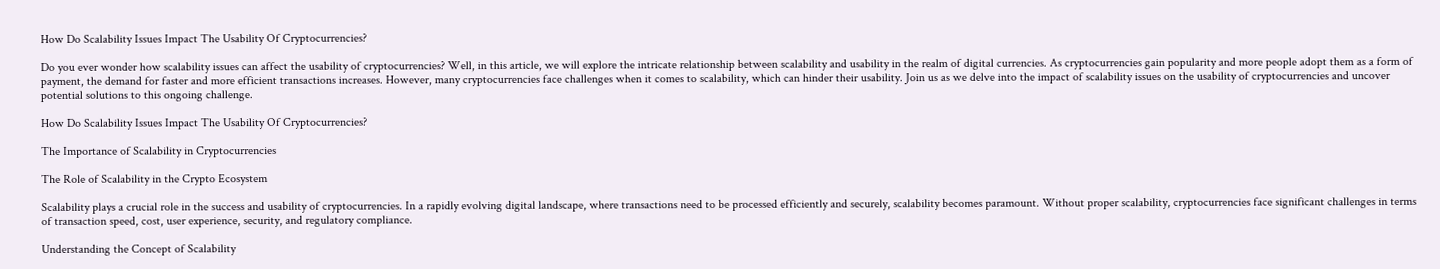How Do Scalability Issues Impact The Usability Of Cryptocurrencies?

Do you ever wonder how scalability issues can affect the usability of cryptocurrencies? Well, in this article, we will explore the intricate relationship between scalability and usability in the realm of digital currencies. As cryptocurrencies gain popularity and more people adopt them as a form of payment, the demand for faster and more efficient transactions increases. However, many cryptocurrencies face challenges when it comes to scalability, which can hinder their usability. Join us as we delve into the impact of scalability issues on the usability of cryptocurrencies and uncover potential solutions to this ongoing challenge.

How Do Scalability Issues Impact The Usability Of Cryptocurrencies?

The Importance of Scalability in Cryptocurrencies

The Role of Scalability in the Crypto Ecosystem

Scalability plays a crucial role in the success and usability of cryptocurrencies. In a rapidly evolving digital landscape, where transactions need to be processed efficiently and securely, scalability becomes paramount. Without proper scalability, cryptocurrencies face significant challenges in terms of transaction speed, cost, user experience, security, and regulatory compliance.

Understanding the Concept of Scalability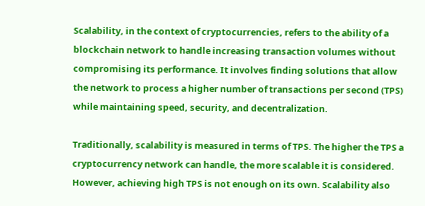Scalability, in the context of cryptocurrencies, refers to the ability of a blockchain network to handle increasing transaction volumes without compromising its performance. It involves finding solutions that allow the network to process a higher number of transactions per second (TPS) while maintaining speed, security, and decentralization.

Traditionally, scalability is measured in terms of TPS. The higher the TPS a cryptocurrency network can handle, the more scalable it is considered. However, achieving high TPS is not enough on its own. Scalability also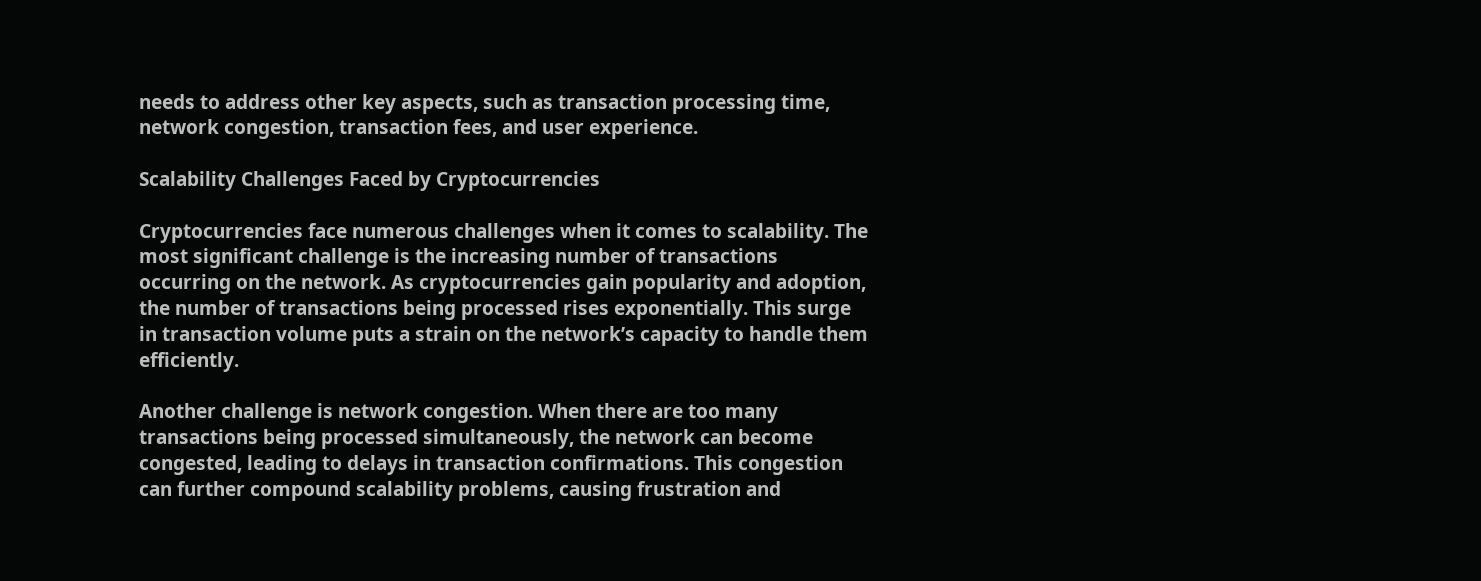needs to address other key aspects, such as transaction processing time, network congestion, transaction fees, and user experience.

Scalability Challenges Faced by Cryptocurrencies

Cryptocurrencies face numerous challenges when it comes to scalability. The most significant challenge is the increasing number of transactions occurring on the network. As cryptocurrencies gain popularity and adoption, the number of transactions being processed rises exponentially. This surge in transaction volume puts a strain on the network’s capacity to handle them efficiently.

Another challenge is network congestion. When there are too many transactions being processed simultaneously, the network can become congested, leading to delays in transaction confirmations. This congestion can further compound scalability problems, causing frustration and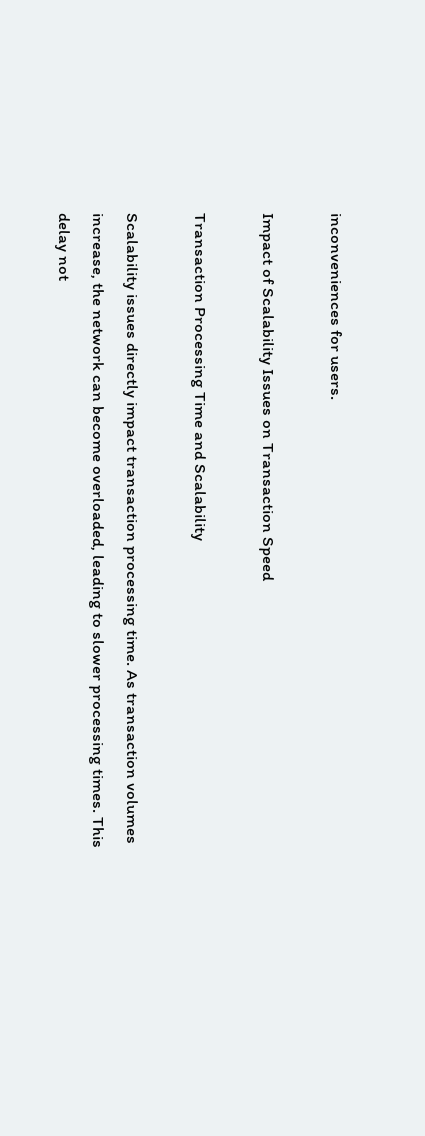inconveniences for users.

Impact of Scalability Issues on Transaction Speed

Transaction Processing Time and Scalability

Scalability issues directly impact transaction processing time. As transaction volumes increase, the network can become overloaded, leading to slower processing times. This delay not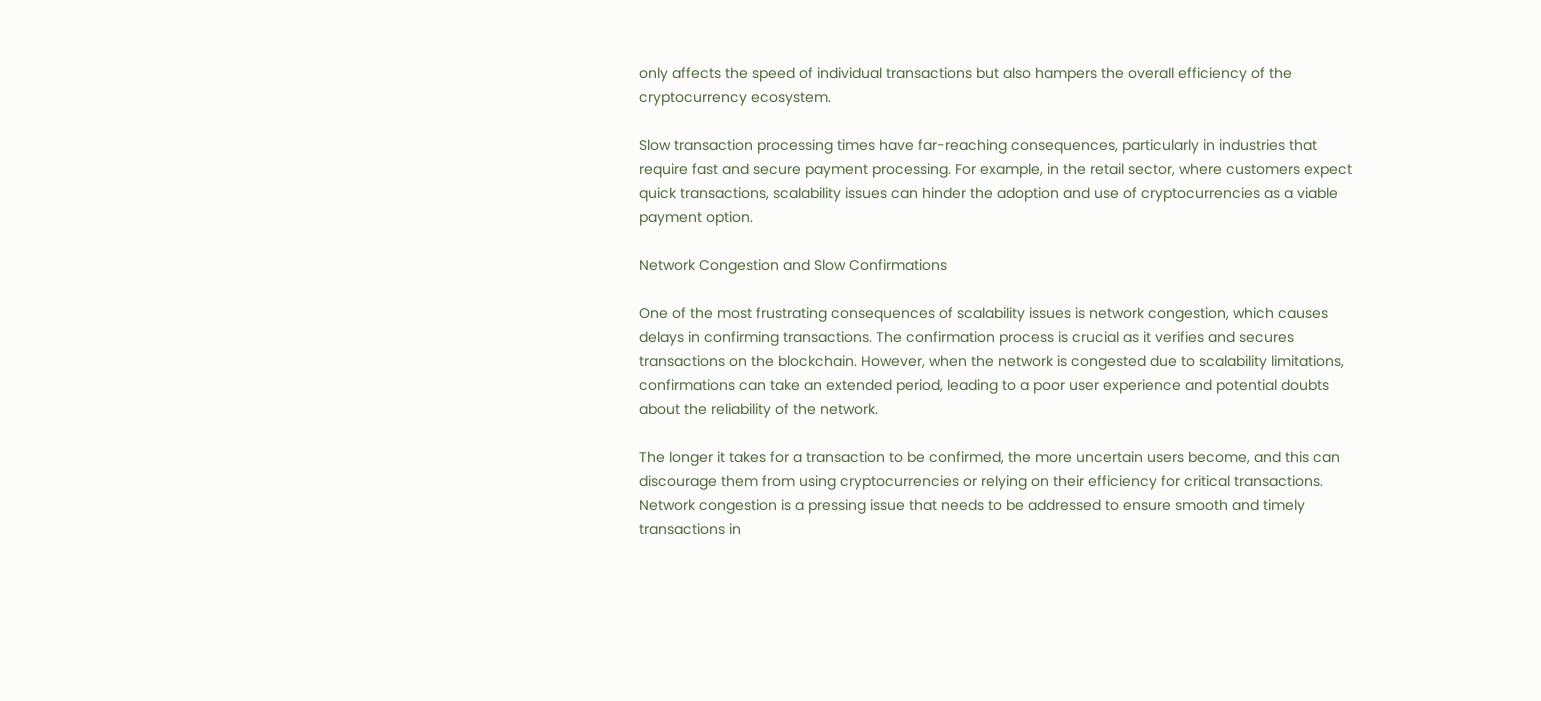only affects the speed of individual transactions but also hampers the overall efficiency of the cryptocurrency ecosystem.

Slow transaction processing times have far-reaching consequences, particularly in industries that require fast and secure payment processing. For example, in the retail sector, where customers expect quick transactions, scalability issues can hinder the adoption and use of cryptocurrencies as a viable payment option.

Network Congestion and Slow Confirmations

One of the most frustrating consequences of scalability issues is network congestion, which causes delays in confirming transactions. The confirmation process is crucial as it verifies and secures transactions on the blockchain. However, when the network is congested due to scalability limitations, confirmations can take an extended period, leading to a poor user experience and potential doubts about the reliability of the network.

The longer it takes for a transaction to be confirmed, the more uncertain users become, and this can discourage them from using cryptocurrencies or relying on their efficiency for critical transactions. Network congestion is a pressing issue that needs to be addressed to ensure smooth and timely transactions in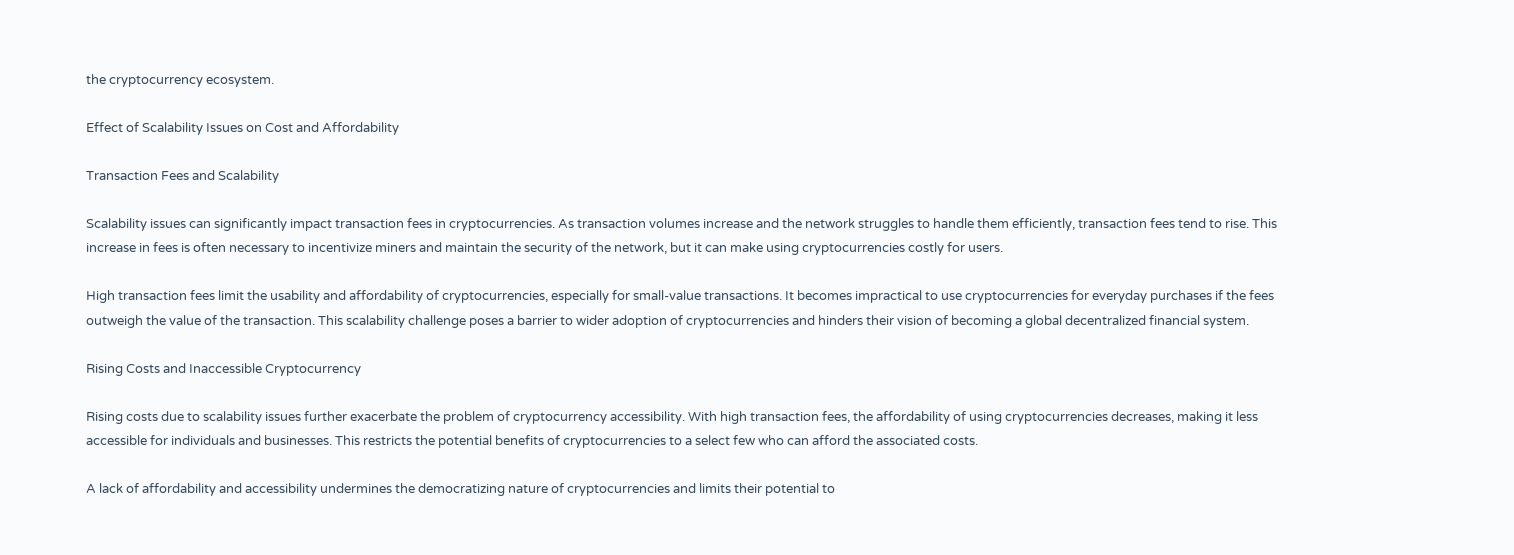the cryptocurrency ecosystem.

Effect of Scalability Issues on Cost and Affordability

Transaction Fees and Scalability

Scalability issues can significantly impact transaction fees in cryptocurrencies. As transaction volumes increase and the network struggles to handle them efficiently, transaction fees tend to rise. This increase in fees is often necessary to incentivize miners and maintain the security of the network, but it can make using cryptocurrencies costly for users.

High transaction fees limit the usability and affordability of cryptocurrencies, especially for small-value transactions. It becomes impractical to use cryptocurrencies for everyday purchases if the fees outweigh the value of the transaction. This scalability challenge poses a barrier to wider adoption of cryptocurrencies and hinders their vision of becoming a global decentralized financial system.

Rising Costs and Inaccessible Cryptocurrency

Rising costs due to scalability issues further exacerbate the problem of cryptocurrency accessibility. With high transaction fees, the affordability of using cryptocurrencies decreases, making it less accessible for individuals and businesses. This restricts the potential benefits of cryptocurrencies to a select few who can afford the associated costs.

A lack of affordability and accessibility undermines the democratizing nature of cryptocurrencies and limits their potential to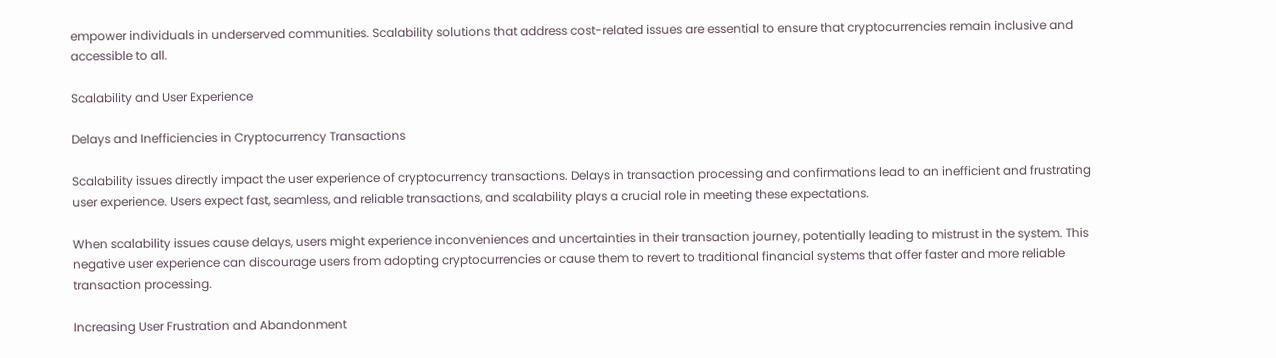empower individuals in underserved communities. Scalability solutions that address cost-related issues are essential to ensure that cryptocurrencies remain inclusive and accessible to all.

Scalability and User Experience

Delays and Inefficiencies in Cryptocurrency Transactions

Scalability issues directly impact the user experience of cryptocurrency transactions. Delays in transaction processing and confirmations lead to an inefficient and frustrating user experience. Users expect fast, seamless, and reliable transactions, and scalability plays a crucial role in meeting these expectations.

When scalability issues cause delays, users might experience inconveniences and uncertainties in their transaction journey, potentially leading to mistrust in the system. This negative user experience can discourage users from adopting cryptocurrencies or cause them to revert to traditional financial systems that offer faster and more reliable transaction processing.

Increasing User Frustration and Abandonment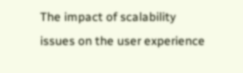The impact of scalability issues on the user experience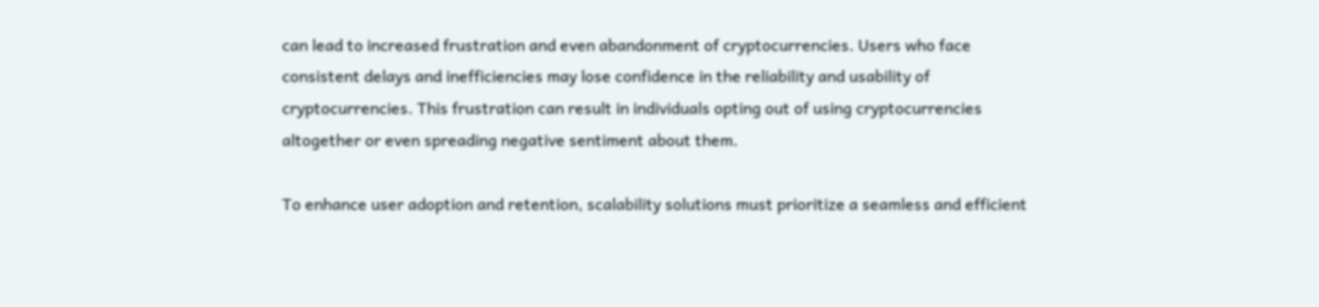can lead to increased frustration and even abandonment of cryptocurrencies. Users who face consistent delays and inefficiencies may lose confidence in the reliability and usability of cryptocurrencies. This frustration can result in individuals opting out of using cryptocurrencies altogether or even spreading negative sentiment about them.

To enhance user adoption and retention, scalability solutions must prioritize a seamless and efficient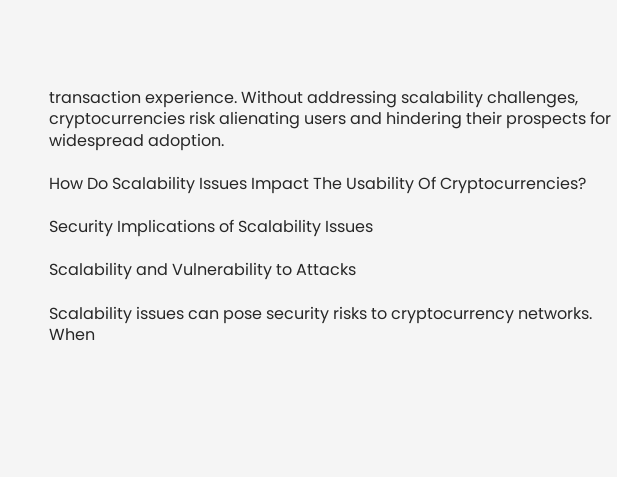transaction experience. Without addressing scalability challenges, cryptocurrencies risk alienating users and hindering their prospects for widespread adoption.

How Do Scalability Issues Impact The Usability Of Cryptocurrencies?

Security Implications of Scalability Issues

Scalability and Vulnerability to Attacks

Scalability issues can pose security risks to cryptocurrency networks. When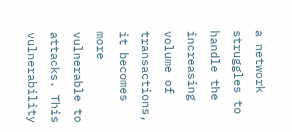a network struggles to handle the increasing volume of transactions, it becomes more vulnerable to attacks. This vulnerability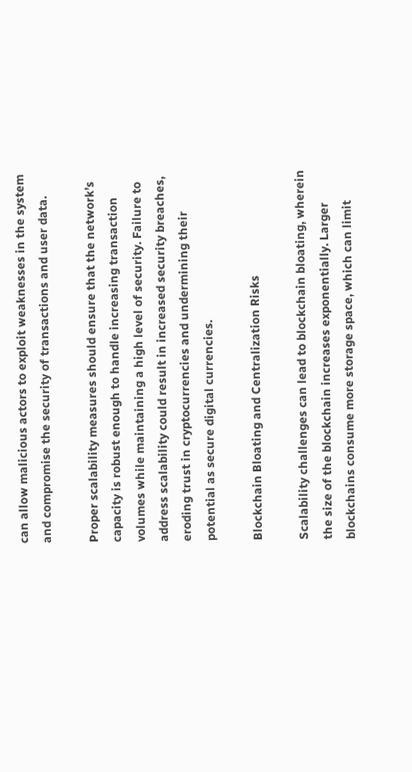can allow malicious actors to exploit weaknesses in the system and compromise the security of transactions and user data.

Proper scalability measures should ensure that the network’s capacity is robust enough to handle increasing transaction volumes while maintaining a high level of security. Failure to address scalability could result in increased security breaches, eroding trust in cryptocurrencies and undermining their potential as secure digital currencies.

Blockchain Bloating and Centralization Risks

Scalability challenges can lead to blockchain bloating, wherein the size of the blockchain increases exponentially. Larger blockchains consume more storage space, which can limit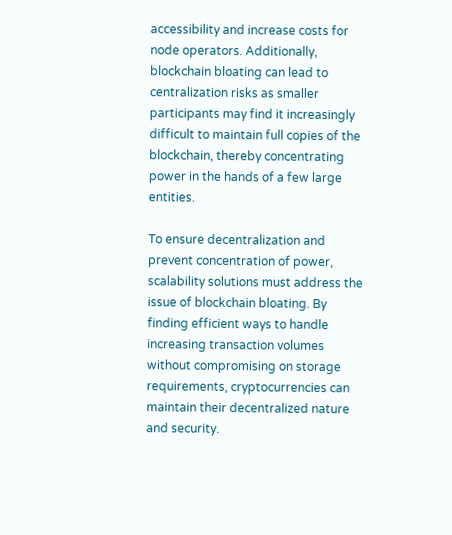accessibility and increase costs for node operators. Additionally, blockchain bloating can lead to centralization risks as smaller participants may find it increasingly difficult to maintain full copies of the blockchain, thereby concentrating power in the hands of a few large entities.

To ensure decentralization and prevent concentration of power, scalability solutions must address the issue of blockchain bloating. By finding efficient ways to handle increasing transaction volumes without compromising on storage requirements, cryptocurrencies can maintain their decentralized nature and security.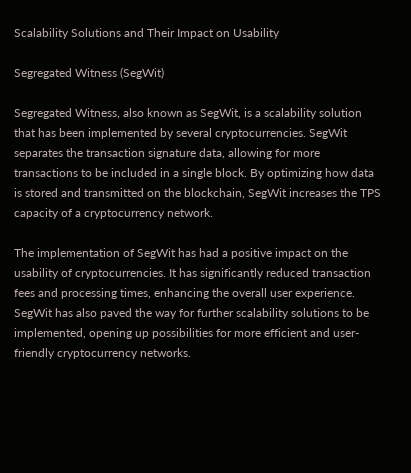Scalability Solutions and Their Impact on Usability

Segregated Witness (SegWit)

Segregated Witness, also known as SegWit, is a scalability solution that has been implemented by several cryptocurrencies. SegWit separates the transaction signature data, allowing for more transactions to be included in a single block. By optimizing how data is stored and transmitted on the blockchain, SegWit increases the TPS capacity of a cryptocurrency network.

The implementation of SegWit has had a positive impact on the usability of cryptocurrencies. It has significantly reduced transaction fees and processing times, enhancing the overall user experience. SegWit has also paved the way for further scalability solutions to be implemented, opening up possibilities for more efficient and user-friendly cryptocurrency networks.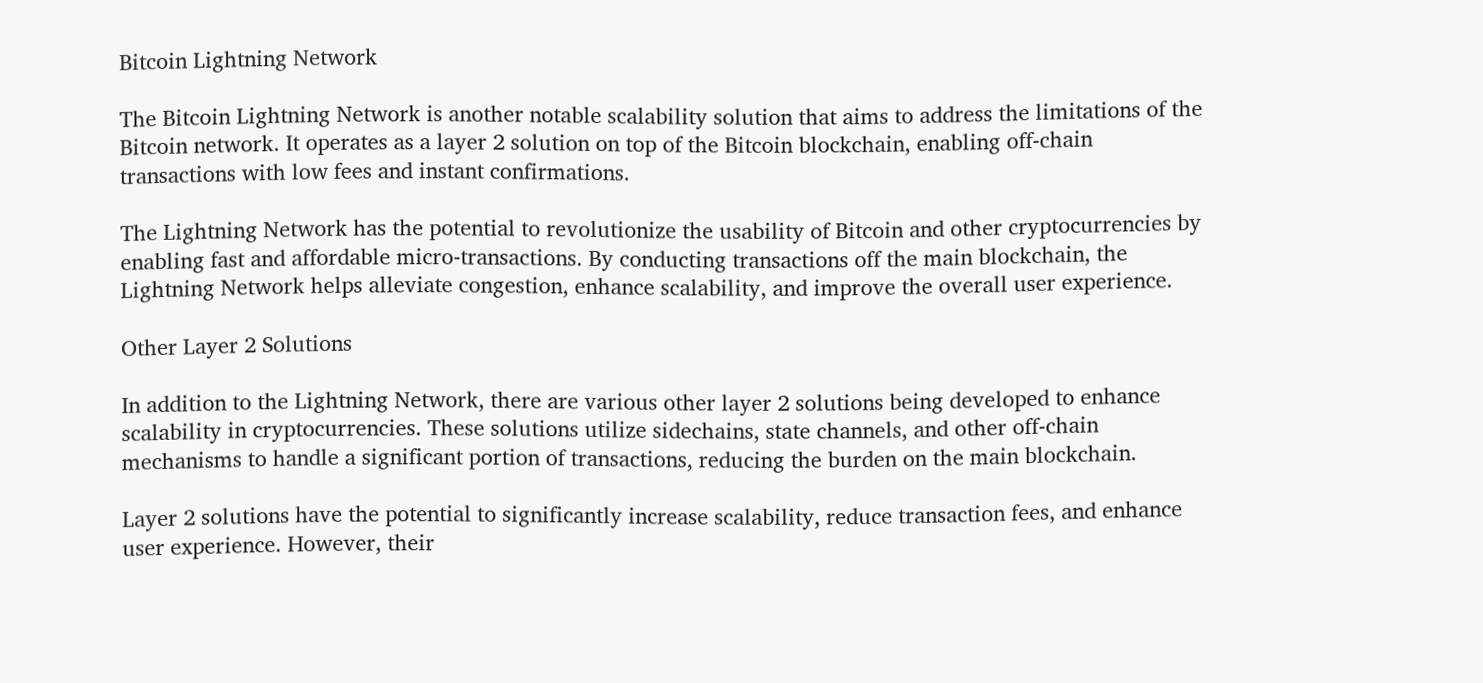Bitcoin Lightning Network

The Bitcoin Lightning Network is another notable scalability solution that aims to address the limitations of the Bitcoin network. It operates as a layer 2 solution on top of the Bitcoin blockchain, enabling off-chain transactions with low fees and instant confirmations.

The Lightning Network has the potential to revolutionize the usability of Bitcoin and other cryptocurrencies by enabling fast and affordable micro-transactions. By conducting transactions off the main blockchain, the Lightning Network helps alleviate congestion, enhance scalability, and improve the overall user experience.

Other Layer 2 Solutions

In addition to the Lightning Network, there are various other layer 2 solutions being developed to enhance scalability in cryptocurrencies. These solutions utilize sidechains, state channels, and other off-chain mechanisms to handle a significant portion of transactions, reducing the burden on the main blockchain.

Layer 2 solutions have the potential to significantly increase scalability, reduce transaction fees, and enhance user experience. However, their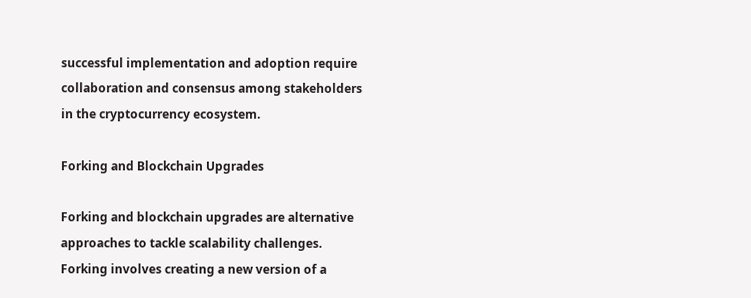successful implementation and adoption require collaboration and consensus among stakeholders in the cryptocurrency ecosystem.

Forking and Blockchain Upgrades

Forking and blockchain upgrades are alternative approaches to tackle scalability challenges. Forking involves creating a new version of a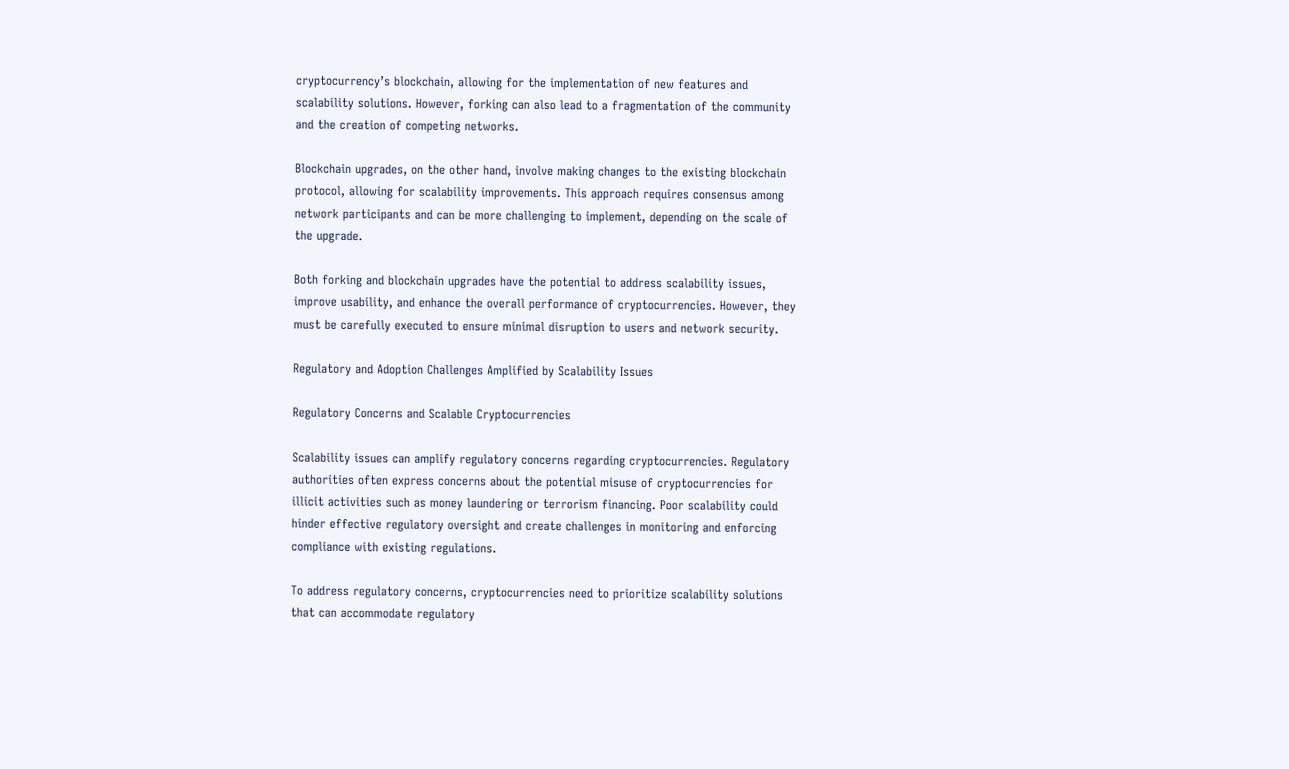cryptocurrency’s blockchain, allowing for the implementation of new features and scalability solutions. However, forking can also lead to a fragmentation of the community and the creation of competing networks.

Blockchain upgrades, on the other hand, involve making changes to the existing blockchain protocol, allowing for scalability improvements. This approach requires consensus among network participants and can be more challenging to implement, depending on the scale of the upgrade.

Both forking and blockchain upgrades have the potential to address scalability issues, improve usability, and enhance the overall performance of cryptocurrencies. However, they must be carefully executed to ensure minimal disruption to users and network security.

Regulatory and Adoption Challenges Amplified by Scalability Issues

Regulatory Concerns and Scalable Cryptocurrencies

Scalability issues can amplify regulatory concerns regarding cryptocurrencies. Regulatory authorities often express concerns about the potential misuse of cryptocurrencies for illicit activities such as money laundering or terrorism financing. Poor scalability could hinder effective regulatory oversight and create challenges in monitoring and enforcing compliance with existing regulations.

To address regulatory concerns, cryptocurrencies need to prioritize scalability solutions that can accommodate regulatory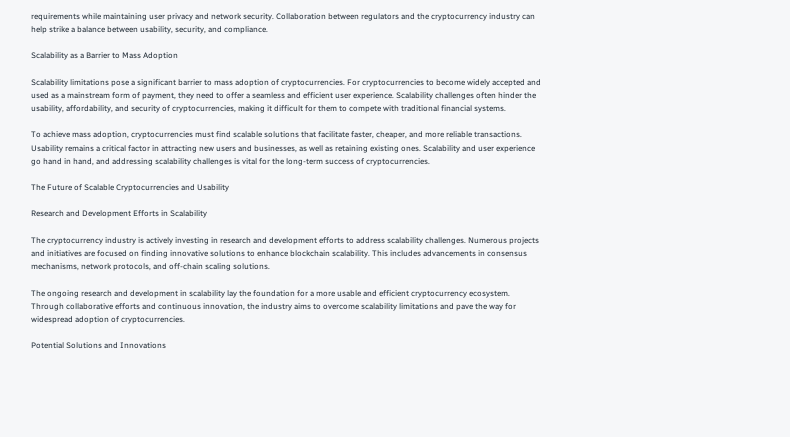requirements while maintaining user privacy and network security. Collaboration between regulators and the cryptocurrency industry can help strike a balance between usability, security, and compliance.

Scalability as a Barrier to Mass Adoption

Scalability limitations pose a significant barrier to mass adoption of cryptocurrencies. For cryptocurrencies to become widely accepted and used as a mainstream form of payment, they need to offer a seamless and efficient user experience. Scalability challenges often hinder the usability, affordability, and security of cryptocurrencies, making it difficult for them to compete with traditional financial systems.

To achieve mass adoption, cryptocurrencies must find scalable solutions that facilitate faster, cheaper, and more reliable transactions. Usability remains a critical factor in attracting new users and businesses, as well as retaining existing ones. Scalability and user experience go hand in hand, and addressing scalability challenges is vital for the long-term success of cryptocurrencies.

The Future of Scalable Cryptocurrencies and Usability

Research and Development Efforts in Scalability

The cryptocurrency industry is actively investing in research and development efforts to address scalability challenges. Numerous projects and initiatives are focused on finding innovative solutions to enhance blockchain scalability. This includes advancements in consensus mechanisms, network protocols, and off-chain scaling solutions.

The ongoing research and development in scalability lay the foundation for a more usable and efficient cryptocurrency ecosystem. Through collaborative efforts and continuous innovation, the industry aims to overcome scalability limitations and pave the way for widespread adoption of cryptocurrencies.

Potential Solutions and Innovations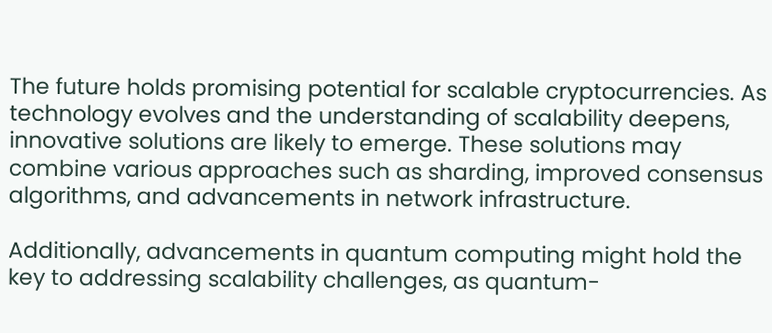The future holds promising potential for scalable cryptocurrencies. As technology evolves and the understanding of scalability deepens, innovative solutions are likely to emerge. These solutions may combine various approaches such as sharding, improved consensus algorithms, and advancements in network infrastructure.

Additionally, advancements in quantum computing might hold the key to addressing scalability challenges, as quantum-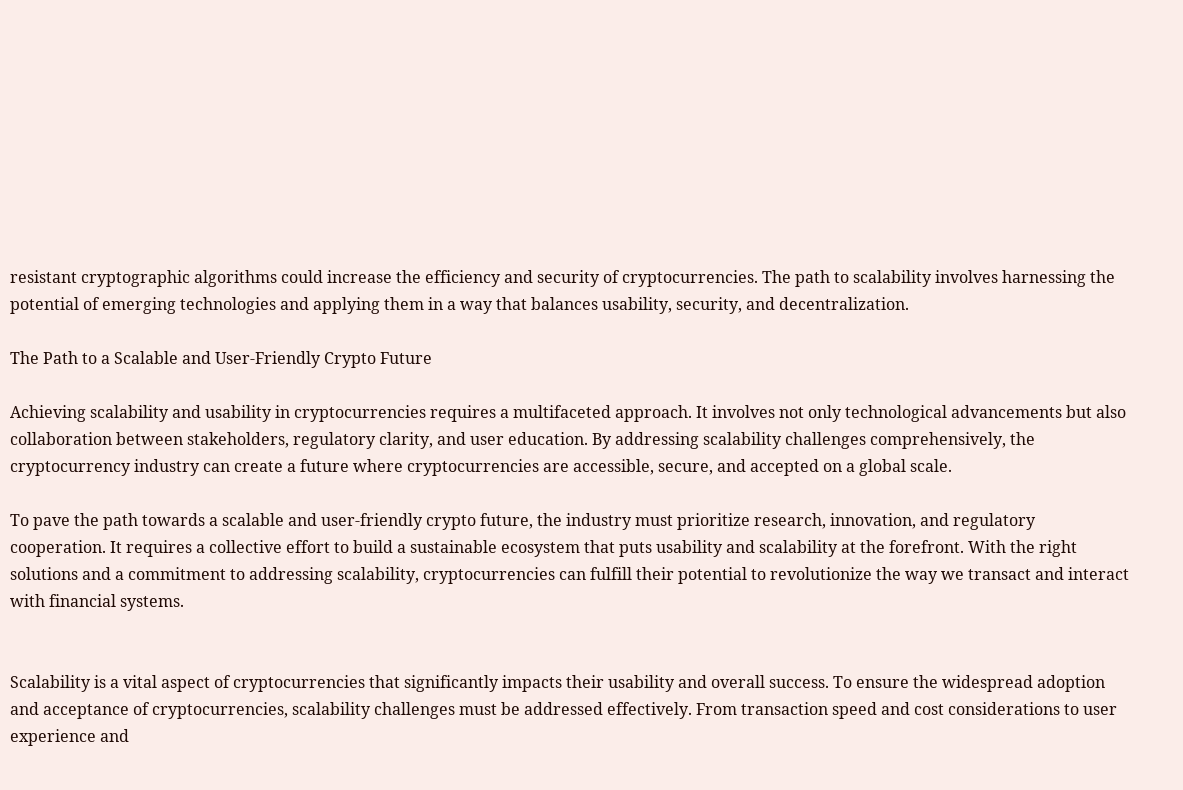resistant cryptographic algorithms could increase the efficiency and security of cryptocurrencies. The path to scalability involves harnessing the potential of emerging technologies and applying them in a way that balances usability, security, and decentralization.

The Path to a Scalable and User-Friendly Crypto Future

Achieving scalability and usability in cryptocurrencies requires a multifaceted approach. It involves not only technological advancements but also collaboration between stakeholders, regulatory clarity, and user education. By addressing scalability challenges comprehensively, the cryptocurrency industry can create a future where cryptocurrencies are accessible, secure, and accepted on a global scale.

To pave the path towards a scalable and user-friendly crypto future, the industry must prioritize research, innovation, and regulatory cooperation. It requires a collective effort to build a sustainable ecosystem that puts usability and scalability at the forefront. With the right solutions and a commitment to addressing scalability, cryptocurrencies can fulfill their potential to revolutionize the way we transact and interact with financial systems.


Scalability is a vital aspect of cryptocurrencies that significantly impacts their usability and overall success. To ensure the widespread adoption and acceptance of cryptocurrencies, scalability challenges must be addressed effectively. From transaction speed and cost considerations to user experience and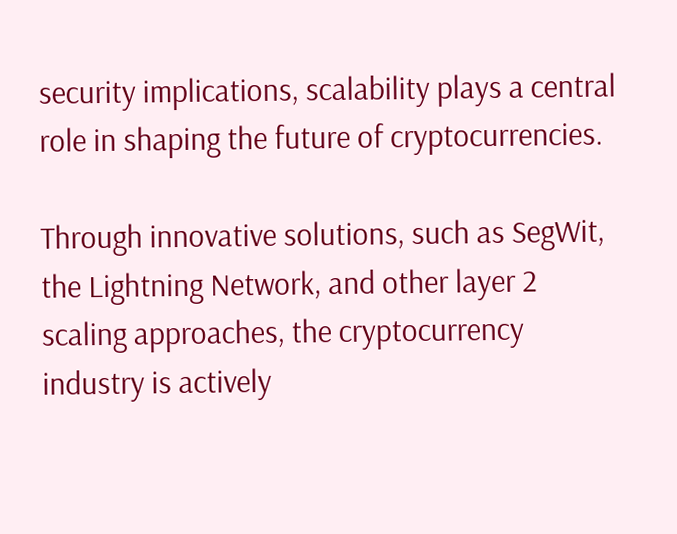security implications, scalability plays a central role in shaping the future of cryptocurrencies.

Through innovative solutions, such as SegWit, the Lightning Network, and other layer 2 scaling approaches, the cryptocurrency industry is actively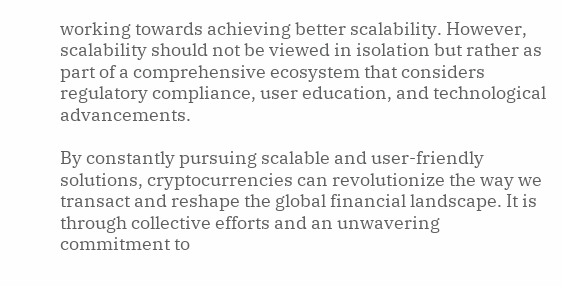working towards achieving better scalability. However, scalability should not be viewed in isolation but rather as part of a comprehensive ecosystem that considers regulatory compliance, user education, and technological advancements.

By constantly pursuing scalable and user-friendly solutions, cryptocurrencies can revolutionize the way we transact and reshape the global financial landscape. It is through collective efforts and an unwavering commitment to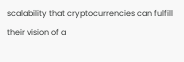scalability that cryptocurrencies can fulfill their vision of a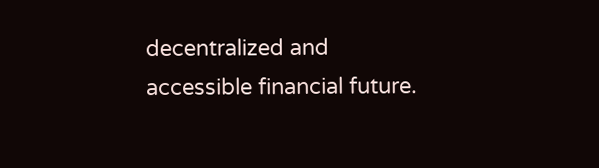decentralized and accessible financial future.